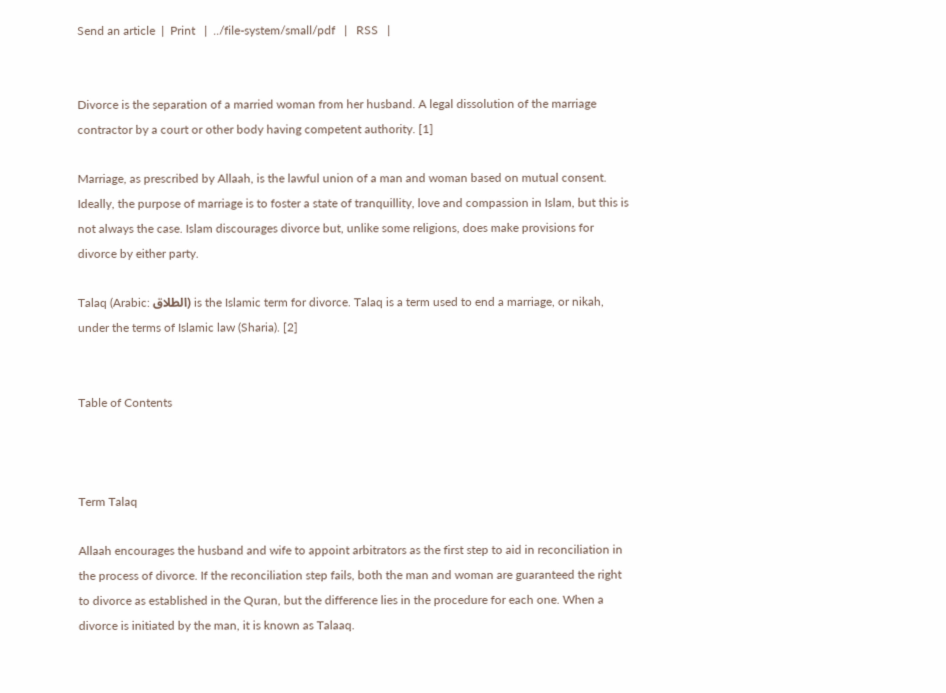Send an article  |  Print   |  ../file-system/small/pdf   |   RSS   |


Divorce is the separation of a married woman from her husband. A legal dissolution of the marriage contractor by a court or other body having competent authority. [1]

Marriage, as prescribed by Allaah, is the lawful union of a man and woman based on mutual consent. Ideally, the purpose of marriage is to foster a state of tranquillity, love and compassion in Islam, but this is not always the case. Islam discourages divorce but, unlike some religions, does make provisions for divorce by either party.

Talaq (Arabic: الطلاق) is the Islamic term for divorce. Talaq is a term used to end a marriage, or nikah, under the terms of Islamic law (Sharia). [2]


Table of Contents



Term Talaq

Allaah encourages the husband and wife to appoint arbitrators as the first step to aid in reconciliation in the process of divorce. If the reconciliation step fails, both the man and woman are guaranteed the right to divorce as established in the Quran, but the difference lies in the procedure for each one. When a divorce is initiated by the man, it is known as Talaaq.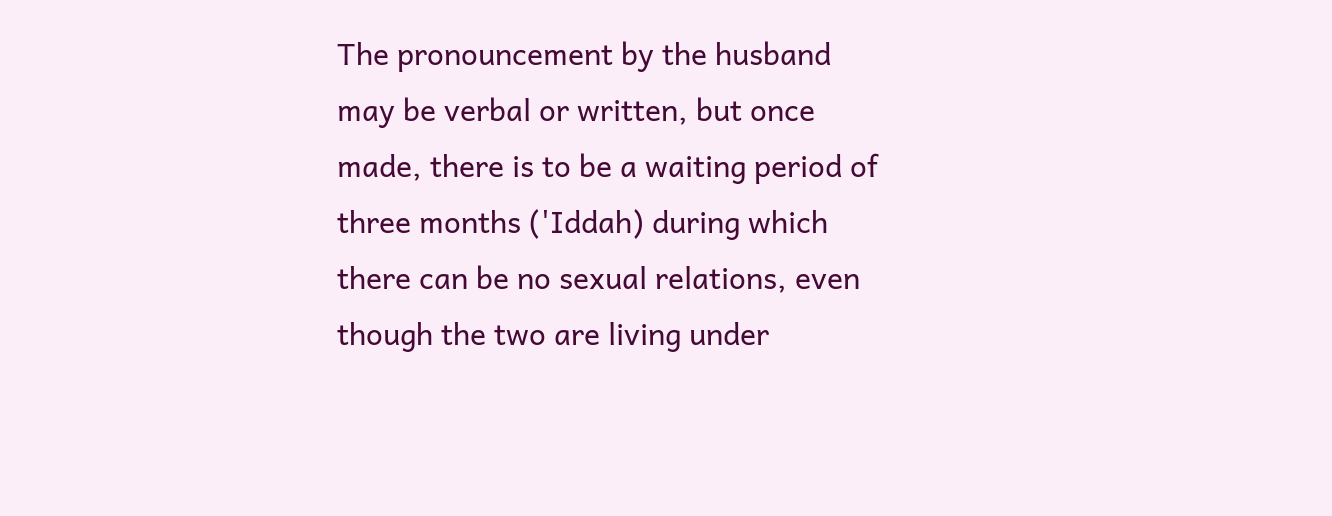The pronouncement by the husband may be verbal or written, but once made, there is to be a waiting period of three months ('Iddah) during which there can be no sexual relations, even though the two are living under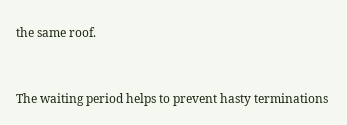the same roof.


The waiting period helps to prevent hasty terminations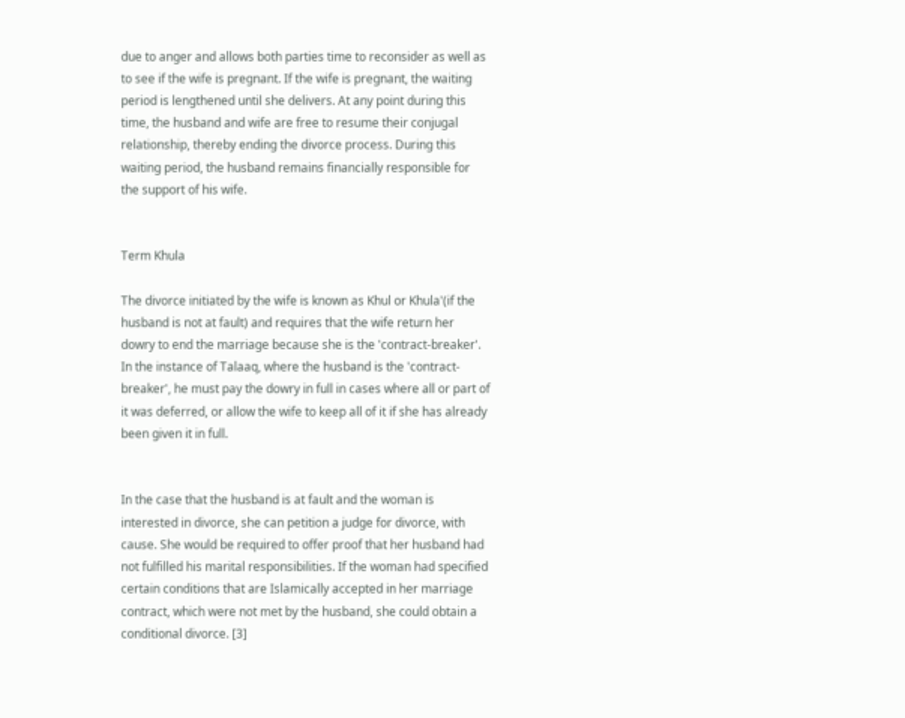due to anger and allows both parties time to reconsider as well as to see if the wife is pregnant. If the wife is pregnant, the waiting period is lengthened until she delivers. At any point during this time, the husband and wife are free to resume their conjugal relationship, thereby ending the divorce process. During this waiting period, the husband remains financially responsible for the support of his wife.


Term Khula

The divorce initiated by the wife is known as Khul or Khula'(if the husband is not at fault) and requires that the wife return her dowry to end the marriage because she is the 'contract-breaker'. In the instance of Talaaq, where the husband is the 'contract-breaker', he must pay the dowry in full in cases where all or part of it was deferred, or allow the wife to keep all of it if she has already been given it in full.


In the case that the husband is at fault and the woman is interested in divorce, she can petition a judge for divorce, with cause. She would be required to offer proof that her husband had not fulfilled his marital responsibilities. If the woman had specified certain conditions that are Islamically accepted in her marriage contract, which were not met by the husband, she could obtain a conditional divorce. [3]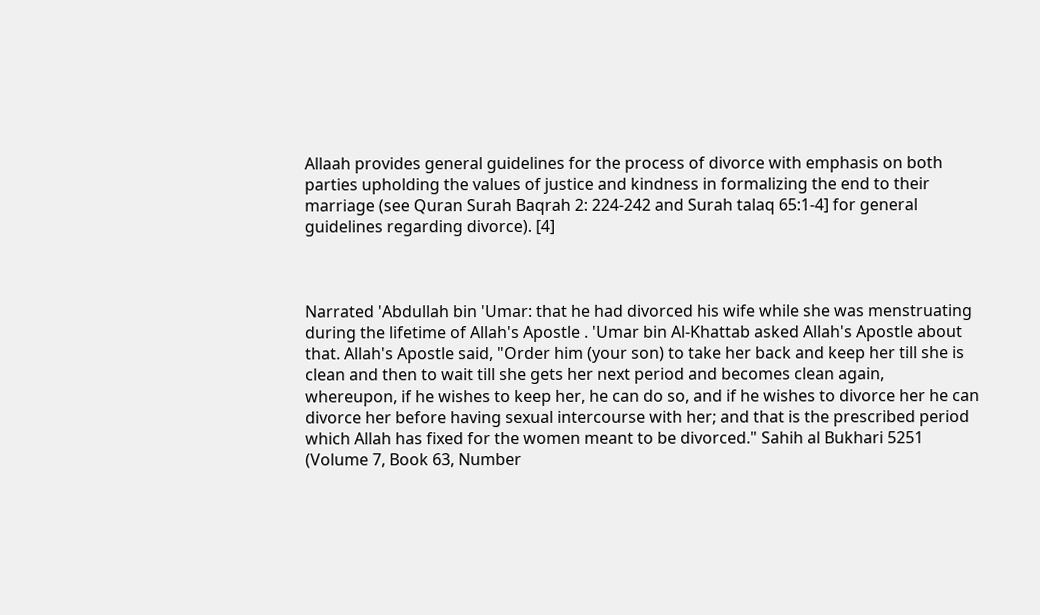Allaah provides general guidelines for the process of divorce with emphasis on both parties upholding the values of justice and kindness in formalizing the end to their marriage (see Quran Surah Baqrah 2: 224-242 and Surah talaq 65:1-4] for general guidelines regarding divorce). [4]



Narrated 'Abdullah bin 'Umar: that he had divorced his wife while she was menstruating during the lifetime of Allah's Apostle . 'Umar bin Al-Khattab asked Allah's Apostle about that. Allah's Apostle said, "Order him (your son) to take her back and keep her till she is clean and then to wait till she gets her next period and becomes clean again, whereupon, if he wishes to keep her, he can do so, and if he wishes to divorce her he can divorce her before having sexual intercourse with her; and that is the prescribed period which Allah has fixed for the women meant to be divorced." Sahih al Bukhari 5251 (Volume 7, Book 63, Number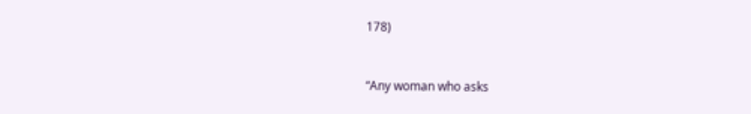178)


“Any woman who asks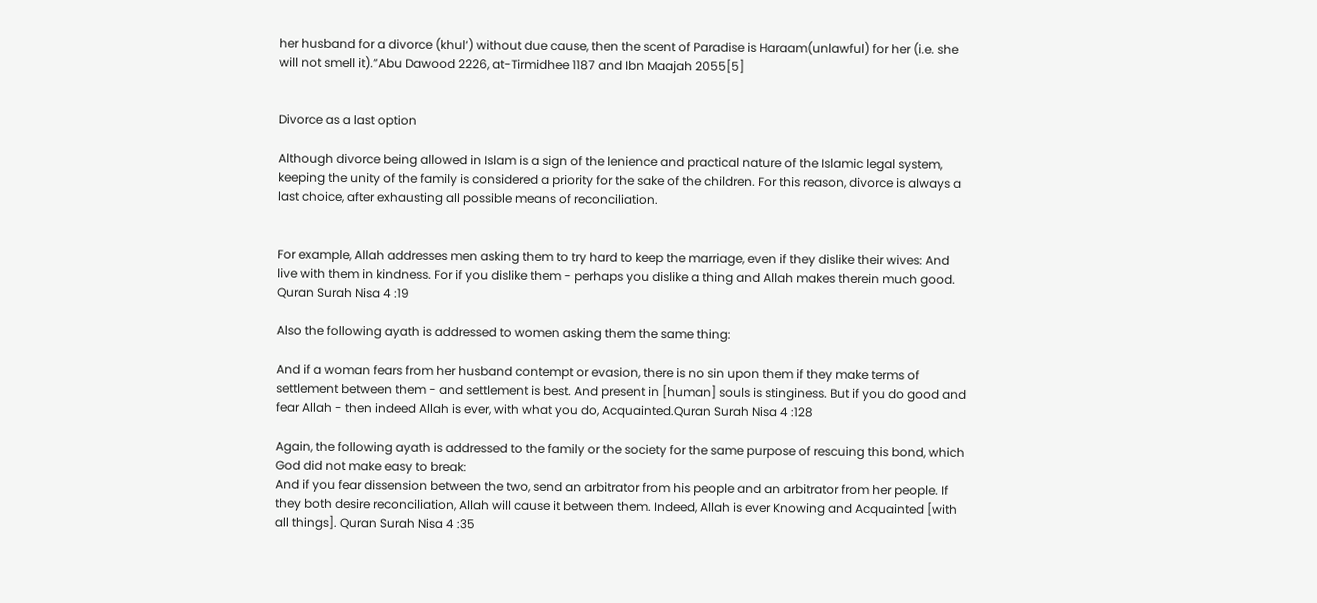her husband for a divorce (khul‘) without due cause, then the scent of Paradise is Haraam(unlawful) for her (i.e. she will not smell it).”Abu Dawood 2226, at-Tirmidhee 1187 and Ibn Maajah 2055[5]


Divorce as a last option

Although divorce being allowed in Islam is a sign of the lenience and practical nature of the Islamic legal system, keeping the unity of the family is considered a priority for the sake of the children. For this reason, divorce is always a last choice, after exhausting all possible means of reconciliation.


For example, Allah addresses men asking them to try hard to keep the marriage, even if they dislike their wives: And live with them in kindness. For if you dislike them - perhaps you dislike a thing and Allah makes therein much good.  Quran Surah Nisa 4 :19

Also the following ayath is addressed to women asking them the same thing:

And if a woman fears from her husband contempt or evasion, there is no sin upon them if they make terms of settlement between them - and settlement is best. And present in [human] souls is stinginess. But if you do good and fear Allah - then indeed Allah is ever, with what you do, Acquainted.Quran Surah Nisa 4 :128

Again, the following ayath is addressed to the family or the society for the same purpose of rescuing this bond, which God did not make easy to break:
And if you fear dissension between the two, send an arbitrator from his people and an arbitrator from her people. If they both desire reconciliation, Allah will cause it between them. Indeed, Allah is ever Knowing and Acquainted [with all things]. Quran Surah Nisa 4 :35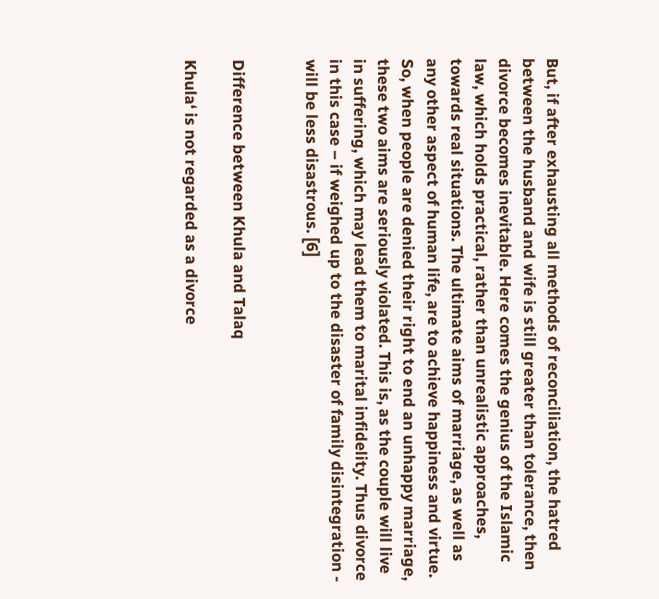But, if after exhausting all methods of reconciliation, the hatred between the husband and wife is still greater than tolerance, then divorce becomes inevitable. Here comes the genius of the Islamic law, which holds practical, rather than unrealistic approaches, towards real situations. The ultimate aims of marriage, as well as any other aspect of human life, are to achieve happiness and virtue. So, when people are denied their right to end an unhappy marriage, these two aims are seriously violated. This is, as the couple will live in suffering, which may lead them to marital infidelity. Thus divorce in this case – if weighed up to the disaster of family disintegration - will be less disastrous. [6]


Difference between Khula and Talaq

Khula‘ is not regarded as a divorce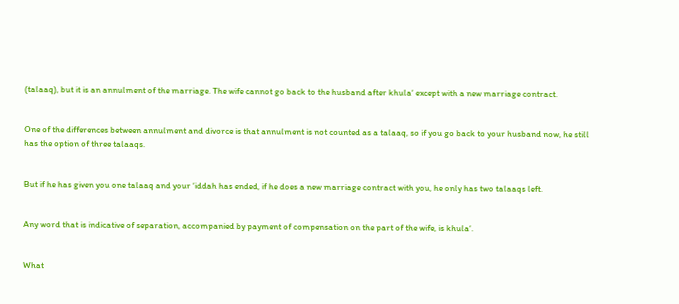(talaaq), but it is an annulment of the marriage. The wife cannot go back to the husband after khula‘ except with a new marriage contract.


One of the differences between annulment and divorce is that annulment is not counted as a talaaq, so if you go back to your husband now, he still has the option of three talaaqs.


But if he has given you one talaaq and your ‘iddah has ended, if he does a new marriage contract with you, he only has two talaaqs left.


Any word that is indicative of separation, accompanied by payment of compensation on the part of the wife, is khula‘.


What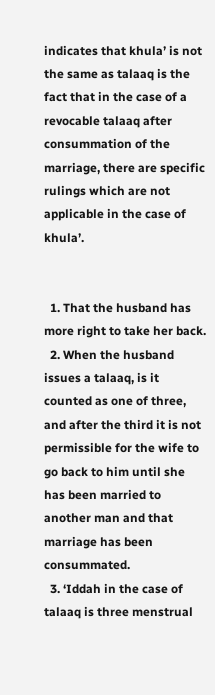indicates that khula’ is not the same as talaaq is the fact that in the case of a revocable talaaq after consummation of the marriage, there are specific rulings which are not applicable in the case of khula’.


  1. That the husband has more right to take her back.
  2. When the husband issues a talaaq, is it counted as one of three, and after the third it is not permissible for the wife to go back to him until she has been married to another man and that marriage has been consummated.
  3. ‘Iddah in the case of talaaq is three menstrual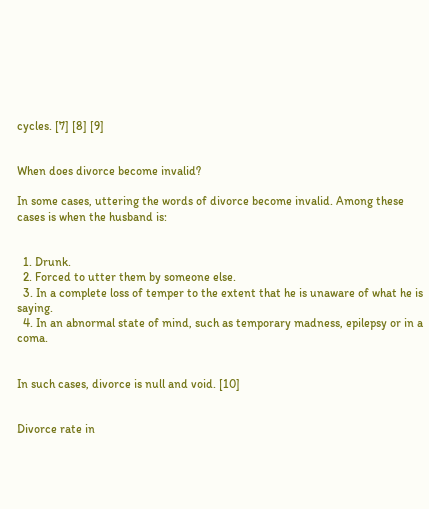cycles. [7] [8] [9]


When does divorce become invalid?

In some cases, uttering the words of divorce become invalid. Among these cases is when the husband is:


  1. Drunk.
  2. Forced to utter them by someone else.
  3. In a complete loss of temper to the extent that he is unaware of what he is saying.
  4. In an abnormal state of mind, such as temporary madness, epilepsy or in a coma.


In such cases, divorce is null and void. [10]


Divorce rate in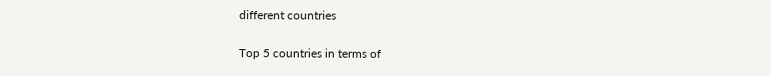different countries

Top 5 countries in terms of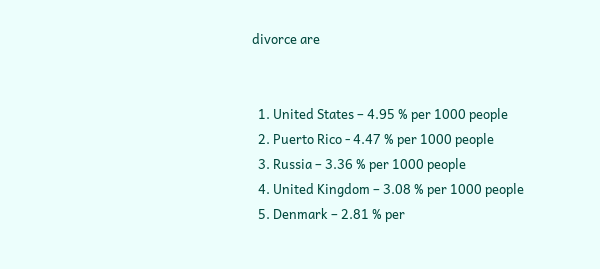divorce are


  1. United States – 4.95 % per 1000 people
  2. Puerto Rico - 4.47 % per 1000 people
  3. Russia – 3.36 % per 1000 people
  4. United Kingdom – 3.08 % per 1000 people
  5. Denmark – 2.81 % per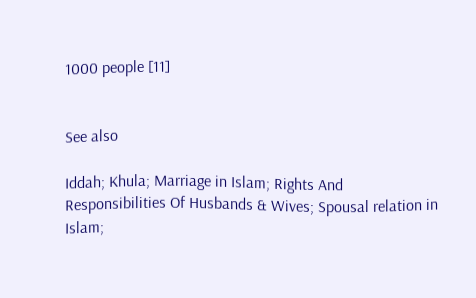1000 people [11]


See also

Iddah; Khula; Marriage in Islam; Rights And Responsibilities Of Husbands & Wives; Spousal relation in Islam;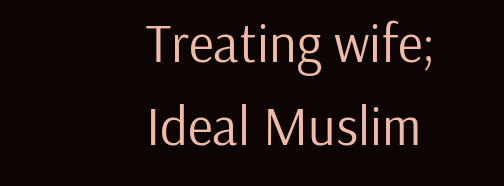Treating wife; Ideal Muslim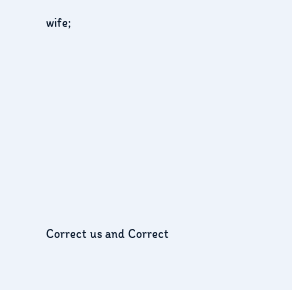wife;















Correct us and Correct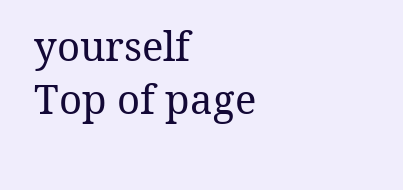yourself
Top of page